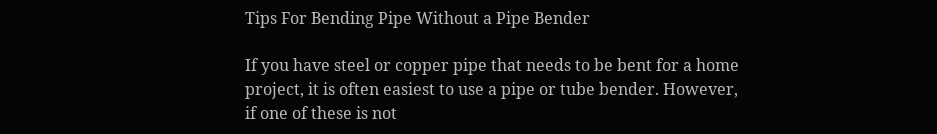Tips For Bending Pipe Without a Pipe Bender

If you have steel or copper pipe that needs to be bent for a home project, it is often easiest to use a pipe or tube bender. However, if one of these is not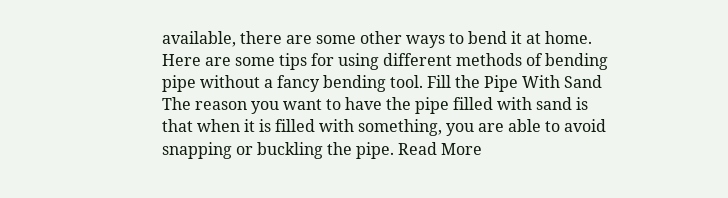available, there are some other ways to bend it at home. Here are some tips for using different methods of bending pipe without a fancy bending tool. Fill the Pipe With Sand The reason you want to have the pipe filled with sand is that when it is filled with something, you are able to avoid snapping or buckling the pipe. Read More